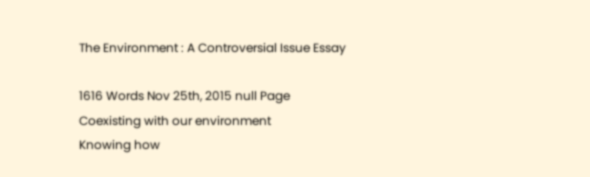The Environment : A Controversial Issue Essay

1616 Words Nov 25th, 2015 null Page
Coexisting with our environment
Knowing how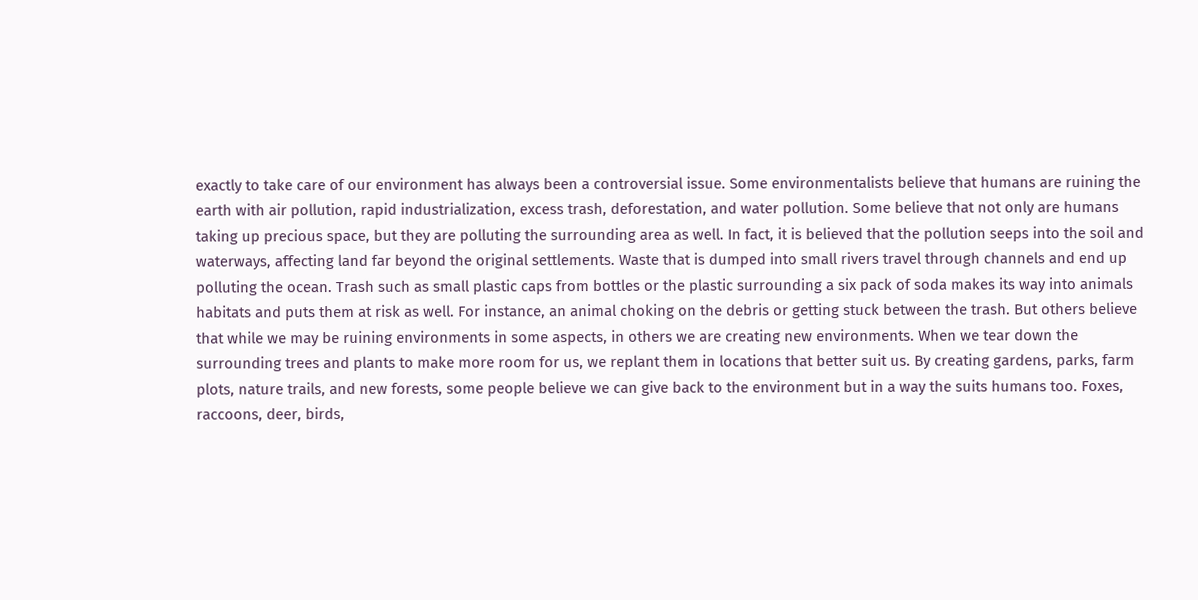exactly to take care of our environment has always been a controversial issue. Some environmentalists believe that humans are ruining the earth with air pollution, rapid industrialization, excess trash, deforestation, and water pollution. Some believe that not only are humans taking up precious space, but they are polluting the surrounding area as well. In fact, it is believed that the pollution seeps into the soil and waterways, affecting land far beyond the original settlements. Waste that is dumped into small rivers travel through channels and end up polluting the ocean. Trash such as small plastic caps from bottles or the plastic surrounding a six pack of soda makes its way into animals habitats and puts them at risk as well. For instance, an animal choking on the debris or getting stuck between the trash. But others believe that while we may be ruining environments in some aspects, in others we are creating new environments. When we tear down the surrounding trees and plants to make more room for us, we replant them in locations that better suit us. By creating gardens, parks, farm plots, nature trails, and new forests, some people believe we can give back to the environment but in a way the suits humans too. Foxes, raccoons, deer, birds,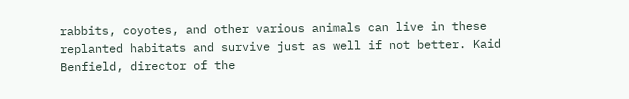rabbits, coyotes, and other various animals can live in these replanted habitats and survive just as well if not better. Kaid Benfield, director of the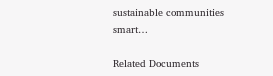sustainable communities smart…

Related Documents